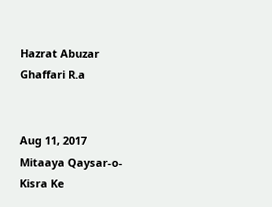Hazrat Abuzar Ghaffari R.a


Aug 11, 2017
Mitaaya Qaysar-o-Kisra Ke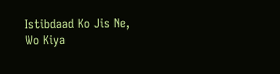Istibdaad Ko Jis Ne,
Wo Kiya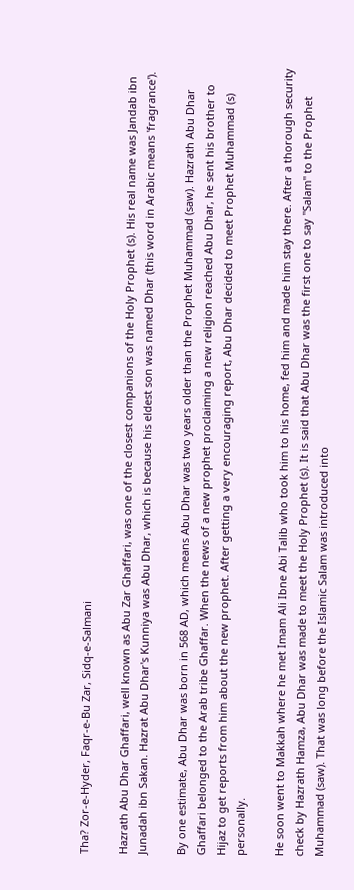Tha? Zor-e-Hyder, Faqr-e-Bu Zar, Sidq-e-Salmani

Hazrath Abu Dhar Ghaffari, well known as Abu Zar Ghaffari, was one of the closest companions of the Holy Prophet (s). His real name was Jandab ibn Junadah ibn Sakan. Hazrat Abu Dhar's Kunniya was Abu Dhar, which is because his eldest son was named Dhar (this word in Arabic means 'fragrance').

By one estimate, Abu Dhar was born in 568 AD, which means Abu Dhar was two years older than the Prophet Muhammad (saw). Hazrath Abu Dhar Ghaffari belonged to the Arab tribe Ghaffar. When the news of a new prophet proclaiming a new religion reached Abu Dhar, he sent his brother to Hijaz to get reports from him about the new prophet. After getting a very encouraging report, Abu Dhar decided to meet Prophet Muhammad (s) personally.

He soon went to Makkah where he met Imam Ali Ibne Abi Talib who took him to his home, fed him and made him stay there. After a thorough security check by Hazrath Hamza, Abu Dhar was made to meet the Holy Prophet (s). It is said that Abu Dhar was the first one to say "Salam" to the Prophet Muhammad (saw). That was long before the Islamic Salam was introduced into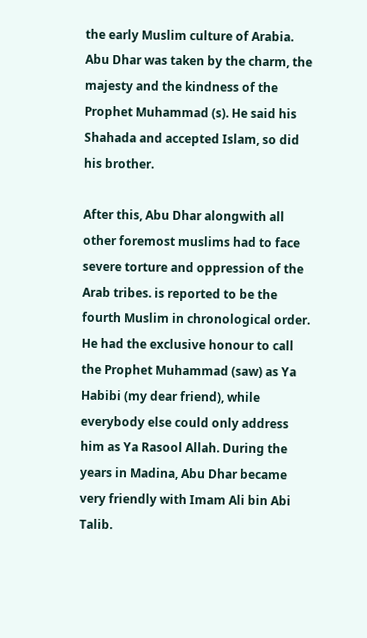the early Muslim culture of Arabia. Abu Dhar was taken by the charm, the majesty and the kindness of the Prophet Muhammad (s). He said his Shahada and accepted Islam, so did his brother.

After this, Abu Dhar alongwith all other foremost muslims had to face severe torture and oppression of the Arab tribes. is reported to be the fourth Muslim in chronological order. He had the exclusive honour to call the Prophet Muhammad (saw) as Ya Habibi (my dear friend), while everybody else could only address him as Ya Rasool Allah. During the years in Madina, Abu Dhar became very friendly with Imam Ali bin Abi Talib.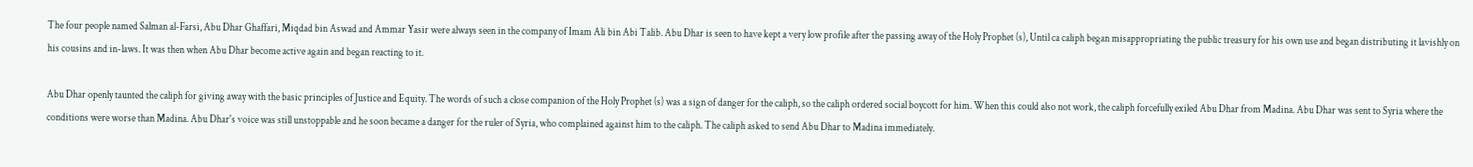The four people named Salman al-Farsi, Abu Dhar Ghaffari, Miqdad bin Aswad and Ammar Yasir were always seen in the company of Imam Ali bin Abi Talib. Abu Dhar is seen to have kept a very low profile after the passing away of the Holy Prophet (s), Until ca caliph began misappropriating the public treasury for his own use and began distributing it lavishly on his cousins and in-laws. It was then when Abu Dhar become active again and began reacting to it.

Abu Dhar openly taunted the caliph for giving away with the basic principles of Justice and Equity. The words of such a close companion of the Holy Prophet (s) was a sign of danger for the caliph, so the caliph ordered social boycott for him. When this could also not work, the caliph forcefully exiled Abu Dhar from Madina. Abu Dhar was sent to Syria where the conditions were worse than Madina. Abu Dhar's voice was still unstoppable and he soon became a danger for the ruler of Syria, who complained against him to the caliph. The caliph asked to send Abu Dhar to Madina immediately.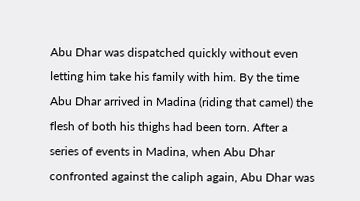Abu Dhar was dispatched quickly without even letting him take his family with him. By the time Abu Dhar arrived in Madina (riding that camel) the flesh of both his thighs had been torn. After a series of events in Madina, when Abu Dhar confronted against the caliph again, Abu Dhar was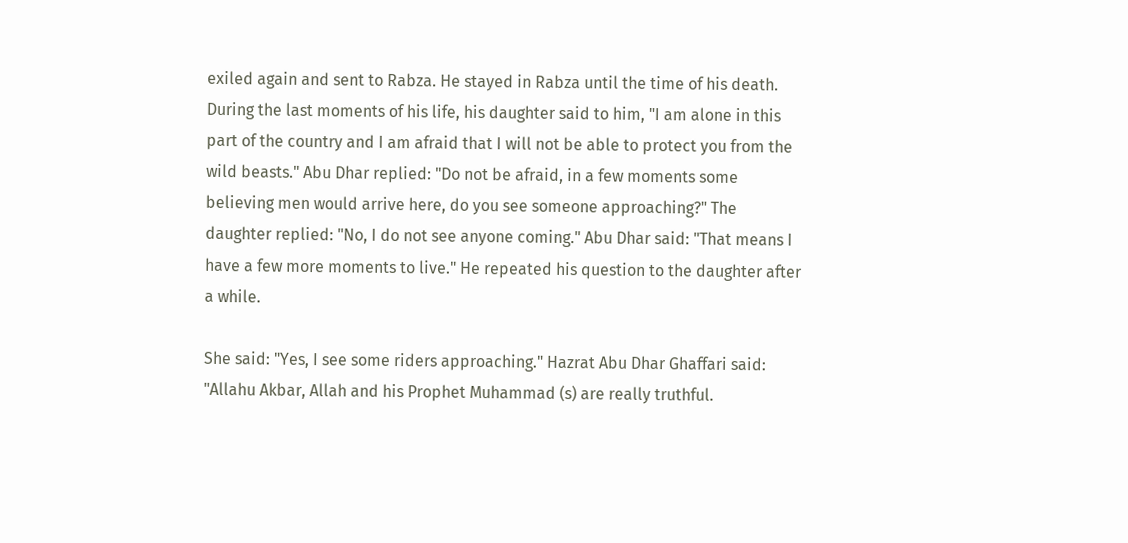exiled again and sent to Rabza. He stayed in Rabza until the time of his death. During the last moments of his life, his daughter said to him, "I am alone in this part of the country and I am afraid that I will not be able to protect you from the wild beasts." Abu Dhar replied: "Do not be afraid, in a few moments some believing men would arrive here, do you see someone approaching?" The daughter replied: "No, I do not see anyone coming." Abu Dhar said: "That means I have a few more moments to live." He repeated his question to the daughter after a while.

She said: "Yes, I see some riders approaching." Hazrat Abu Dhar Ghaffari said: "Allahu Akbar, Allah and his Prophet Muhammad (s) are really truthful.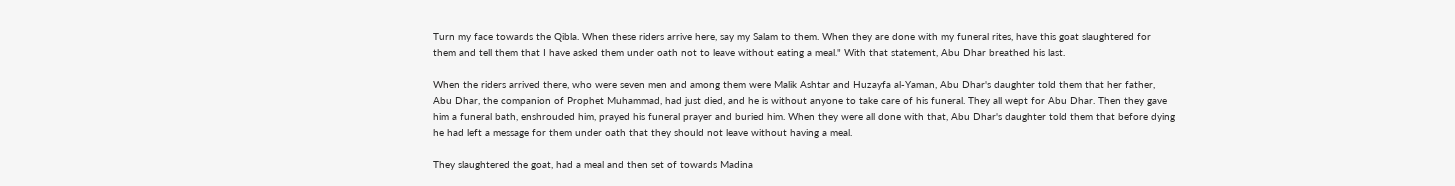Turn my face towards the Qibla. When these riders arrive here, say my Salam to them. When they are done with my funeral rites, have this goat slaughtered for them and tell them that I have asked them under oath not to leave without eating a meal." With that statement, Abu Dhar breathed his last.

When the riders arrived there, who were seven men and among them were Malik Ashtar and Huzayfa al-Yaman, Abu Dhar's daughter told them that her father, Abu Dhar, the companion of Prophet Muhammad, had just died, and he is without anyone to take care of his funeral. They all wept for Abu Dhar. Then they gave him a funeral bath, enshrouded him, prayed his funeral prayer and buried him. When they were all done with that, Abu Dhar's daughter told them that before dying he had left a message for them under oath that they should not leave without having a meal.

They slaughtered the goat, had a meal and then set of towards Madina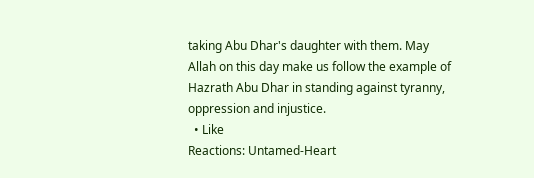taking Abu Dhar's daughter with them. May Allah on this day make us follow the example of Hazrath Abu Dhar in standing against tyranny, oppression and injustice.
  • Like
Reactions: Untamed-Heart